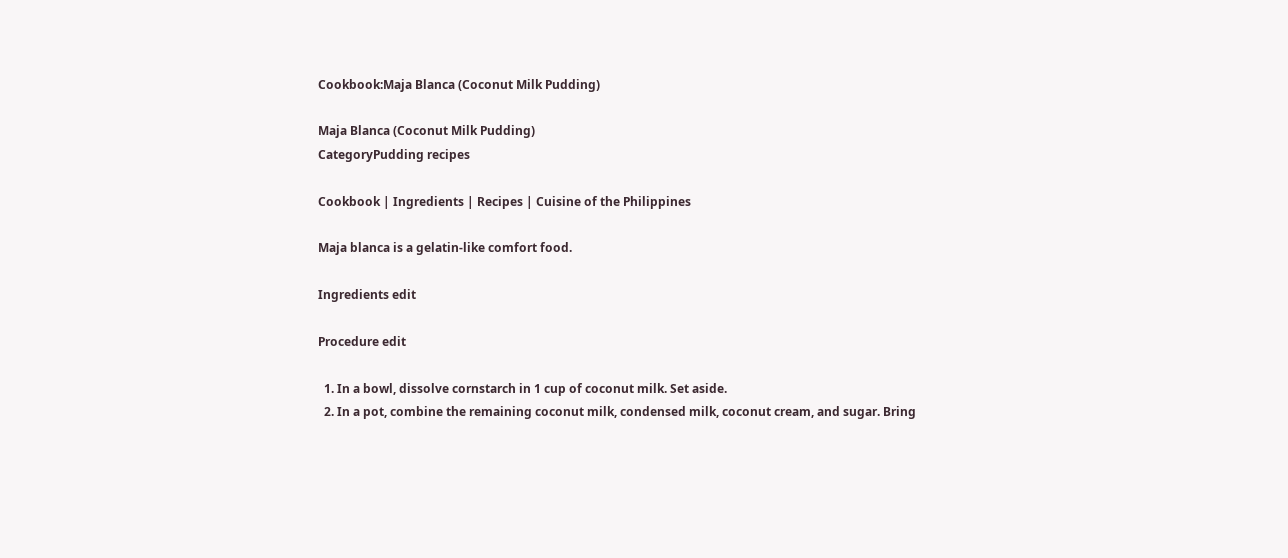Cookbook:Maja Blanca (Coconut Milk Pudding)

Maja Blanca (Coconut Milk Pudding)
CategoryPudding recipes

Cookbook | Ingredients | Recipes | Cuisine of the Philippines

Maja blanca is a gelatin-like comfort food.

Ingredients edit

Procedure edit

  1. In a bowl, dissolve cornstarch in 1 cup of coconut milk. Set aside.
  2. In a pot, combine the remaining coconut milk, condensed milk, coconut cream, and sugar. Bring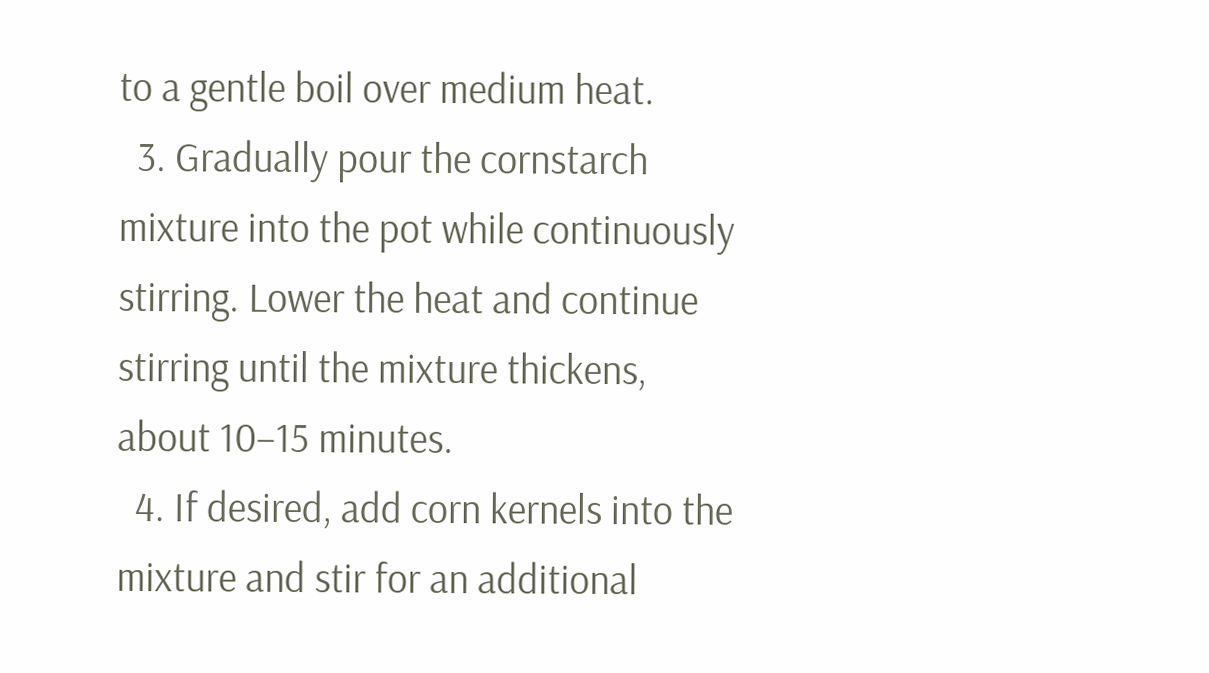to a gentle boil over medium heat.
  3. Gradually pour the cornstarch mixture into the pot while continuously stirring. Lower the heat and continue stirring until the mixture thickens, about 10–15 minutes.
  4. If desired, add corn kernels into the mixture and stir for an additional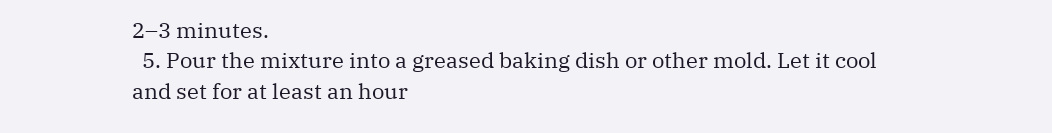2–3 minutes.
  5. Pour the mixture into a greased baking dish or other mold. Let it cool and set for at least an hour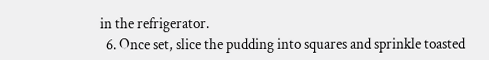in the refrigerator.
  6. Once set, slice the pudding into squares and sprinkle toasted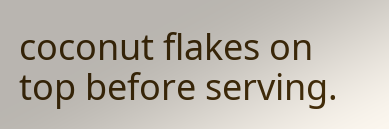coconut flakes on top before serving.